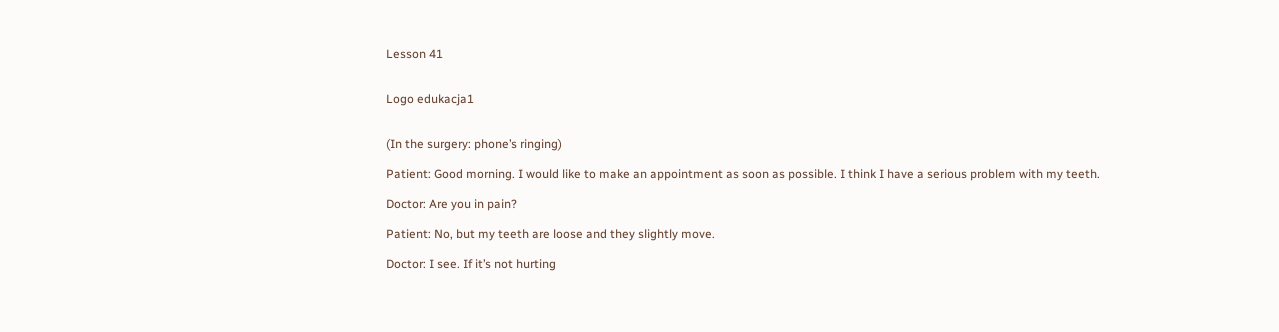Lesson 41


Logo edukacja1


(In the surgery: phone’s ringing)

Patient: Good morning. I would like to make an appointment as soon as possible. I think I have a serious problem with my teeth.

Doctor: Are you in pain?

Patient: No, but my teeth are loose and they slightly move.

Doctor: I see. If it’s not hurting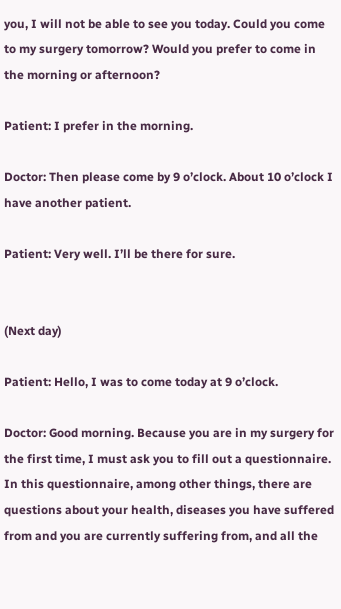you, I will not be able to see you today. Could you come to my surgery tomorrow? Would you prefer to come in the morning or afternoon?

Patient: I prefer in the morning.

Doctor: Then please come by 9 o’clock. About 10 o’clock I have another patient.

Patient: Very well. I’ll be there for sure.


(Next day)

Patient: Hello, I was to come today at 9 o’clock.

Doctor: Good morning. Because you are in my surgery for the first time, I must ask you to fill out a questionnaire. In this questionnaire, among other things, there are questions about your health, diseases you have suffered from and you are currently suffering from, and all the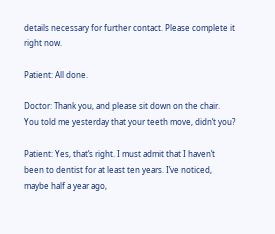details necessary for further contact. Please complete it right now.

Patient: All done.

Doctor: Thank you, and please sit down on the chair. You told me yesterday that your teeth move, didn’t you?

Patient: Yes, that’s right. I must admit that I haven’t been to dentist for at least ten years. I’ve noticed, maybe half a year ago,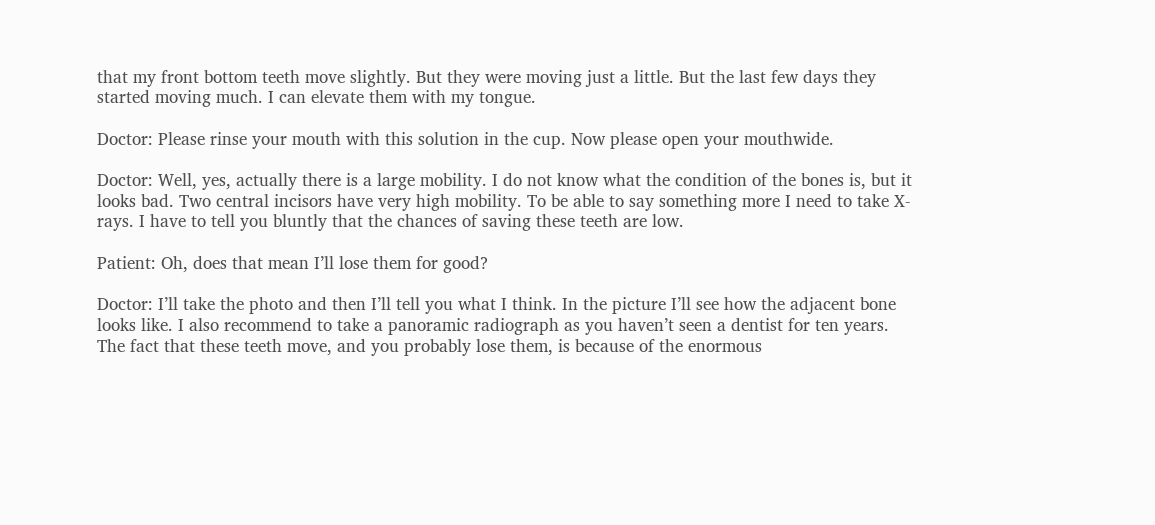that my front bottom teeth move slightly. But they were moving just a little. But the last few days they started moving much. I can elevate them with my tongue.

Doctor: Please rinse your mouth with this solution in the cup. Now please open your mouthwide.

Doctor: Well, yes, actually there is a large mobility. I do not know what the condition of the bones is, but it looks bad. Two central incisors have very high mobility. To be able to say something more I need to take X-rays. I have to tell you bluntly that the chances of saving these teeth are low.

Patient: Oh, does that mean I’ll lose them for good?

Doctor: I’ll take the photo and then I’ll tell you what I think. In the picture I’ll see how the adjacent bone looks like. I also recommend to take a panoramic radiograph as you haven’t seen a dentist for ten years. The fact that these teeth move, and you probably lose them, is because of the enormous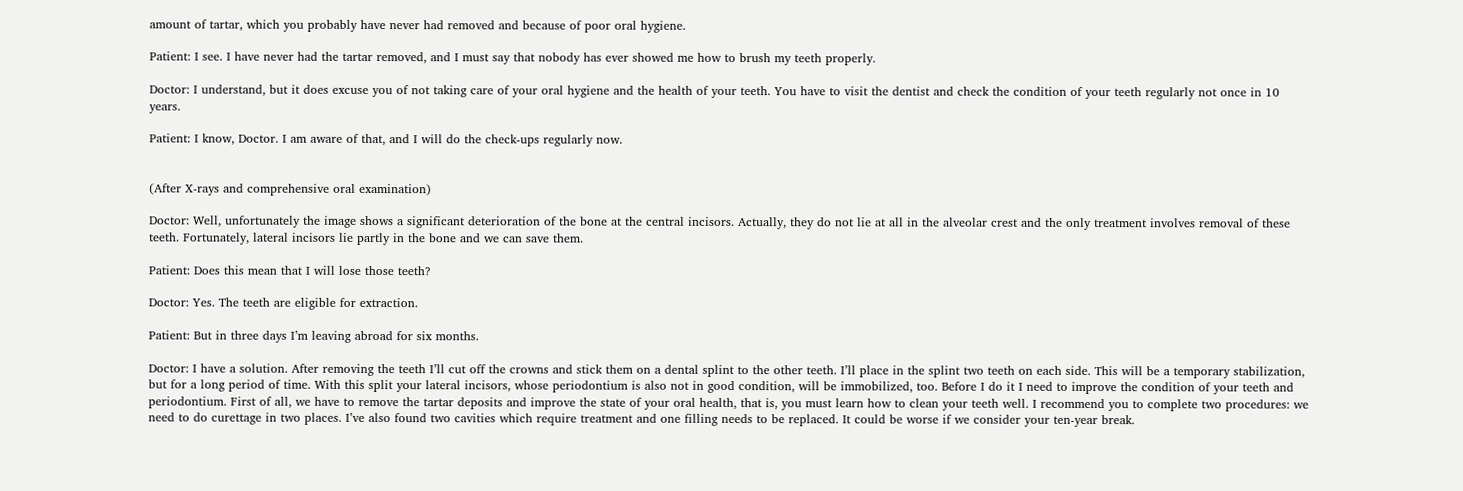amount of tartar, which you probably have never had removed and because of poor oral hygiene.

Patient: I see. I have never had the tartar removed, and I must say that nobody has ever showed me how to brush my teeth properly.

Doctor: I understand, but it does excuse you of not taking care of your oral hygiene and the health of your teeth. You have to visit the dentist and check the condition of your teeth regularly not once in 10 years.

Patient: I know, Doctor. I am aware of that, and I will do the check-ups regularly now.


(After X-rays and comprehensive oral examination)

Doctor: Well, unfortunately the image shows a significant deterioration of the bone at the central incisors. Actually, they do not lie at all in the alveolar crest and the only treatment involves removal of these teeth. Fortunately, lateral incisors lie partly in the bone and we can save them.

Patient: Does this mean that I will lose those teeth?

Doctor: Yes. The teeth are eligible for extraction.

Patient: But in three days I’m leaving abroad for six months.

Doctor: I have a solution. After removing the teeth I’ll cut off the crowns and stick them on a dental splint to the other teeth. I’ll place in the splint two teeth on each side. This will be a temporary stabilization, but for a long period of time. With this split your lateral incisors, whose periodontium is also not in good condition, will be immobilized, too. Before I do it I need to improve the condition of your teeth and periodontium. First of all, we have to remove the tartar deposits and improve the state of your oral health, that is, you must learn how to clean your teeth well. I recommend you to complete two procedures: we need to do curettage in two places. I’ve also found two cavities which require treatment and one filling needs to be replaced. It could be worse if we consider your ten-year break.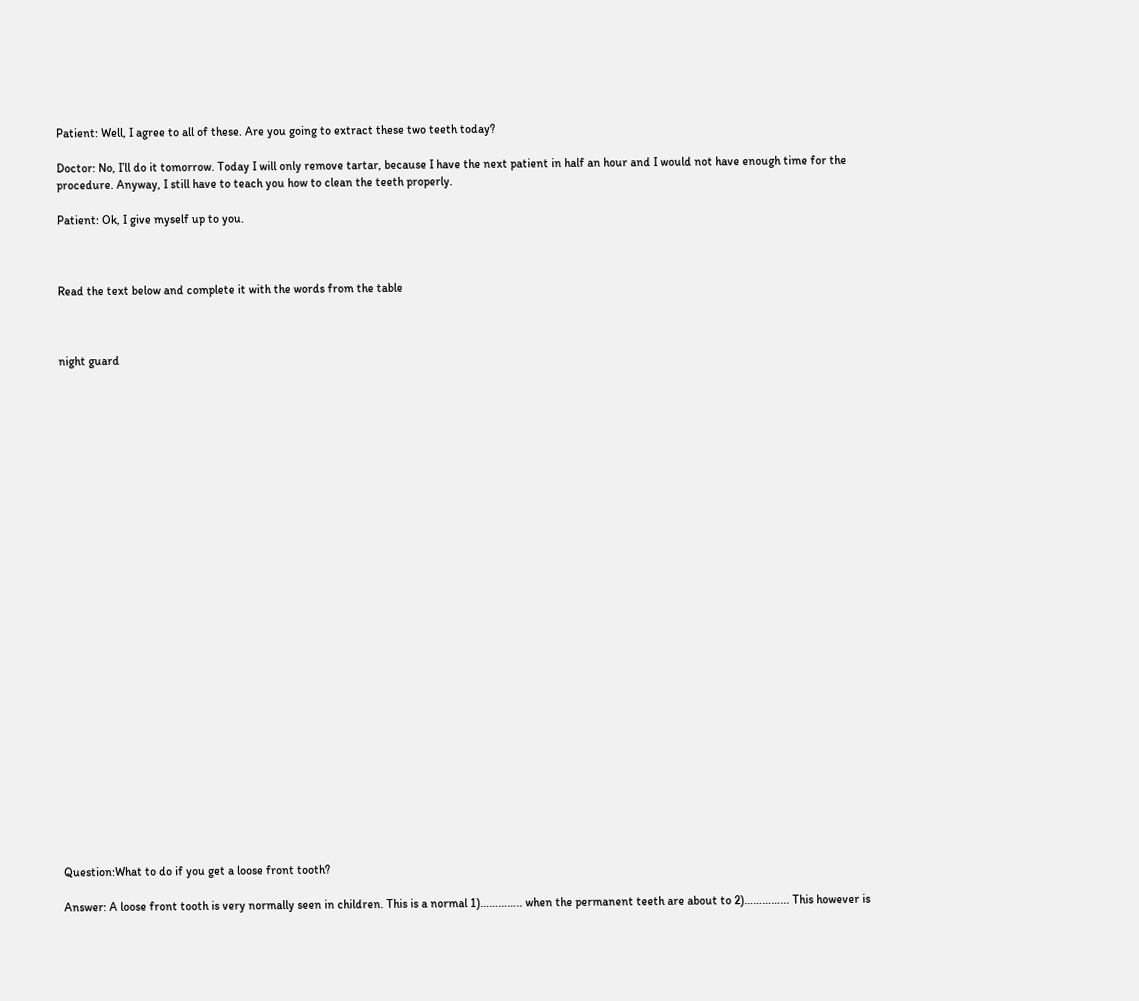Patient: Well, I agree to all of these. Are you going to extract these two teeth today?

Doctor: No, I’ll do it tomorrow. Today I will only remove tartar, because I have the next patient in half an hour and I would not have enough time for the procedure. Anyway, I still have to teach you how to clean the teeth properly.

Patient: Ok, I give myself up to you.



Read the text below and complete it with the words from the table



night guard




























Question:What to do if you get a loose front tooth?

Answer: A loose front tooth is very normally seen in children. This is a normal 1)………….. when the permanent teeth are about to 2)…………... This however is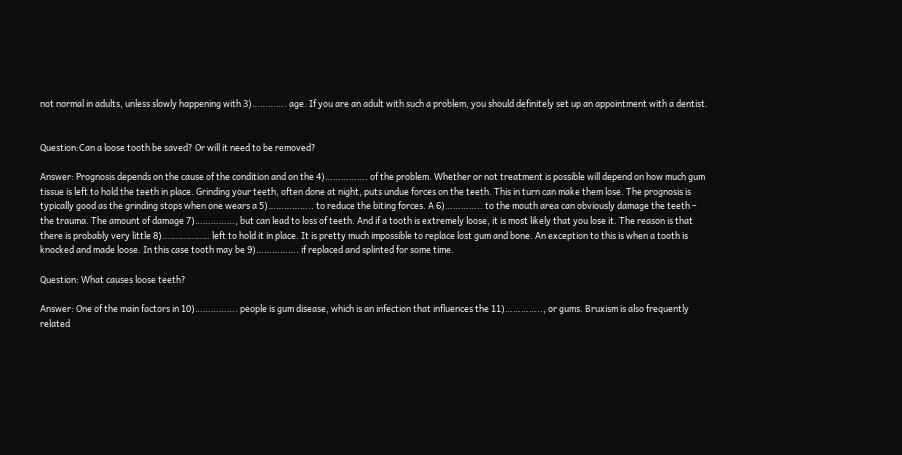not normal in adults, unless slowly happening with 3)…………. age. If you are an adult with such a problem, you should definitely set up an appointment with a dentist.


Question:Can a loose tooth be saved? Or will it need to be removed?

Answer: Prognosis depends on the cause of the condition and on the 4)……………. of the problem. Whether or not treatment is possible will depend on how much gum tissue is left to hold the teeth in place. Grinding your teeth, often done at night, puts undue forces on the teeth. This in turn can make them lose. The prognosis is typically good as the grinding stops when one wears a 5)…………….. to reduce the biting forces. A 6)………….. to the mouth area can obviously damage the teeth – the trauma. The amount of damage 7)……………, but can lead to loss of teeth. And if a tooth is extremely loose, it is most likely that you lose it. The reason is that there is probably very little 8)……………… left to hold it in place. It is pretty much impossible to replace lost gum and bone. An exception to this is when a tooth is knocked and made loose. In this case tooth may be 9)……………. if replaced and splinted for some time.

Question: What causes loose teeth?

Answer: One of the main factors in 10)……………. people is gum disease, which is an infection that influences the 11)………….., or gums. Bruxism is also frequently related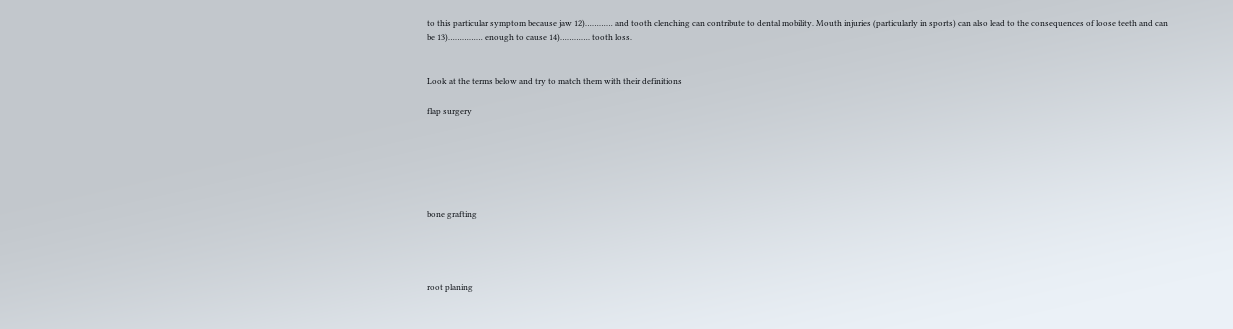to this particular symptom because jaw 12)………… and tooth clenching can contribute to dental mobility. Mouth injuries (particularly in sports) can also lead to the consequences of loose teeth and can be 13)…………… enough to cause 14)…………. tooth loss.


Look at the terms below and try to match them with their definitions

flap surgery






bone grafting




root planing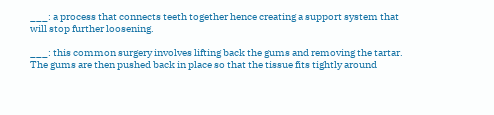___: a process that connects teeth together hence creating a support system that will stop further loosening.

___: this common surgery involves lifting back the gums and removing the tartar. The gums are then pushed back in place so that the tissue fits tightly around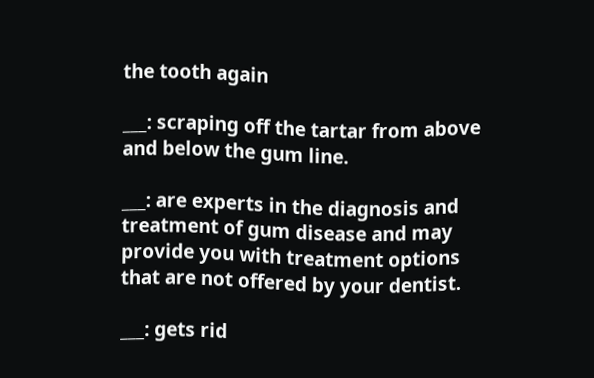the tooth again

___: scraping off the tartar from above and below the gum line.

___: are experts in the diagnosis and treatment of gum disease and may provide you with treatment options that are not offered by your dentist.

___: gets rid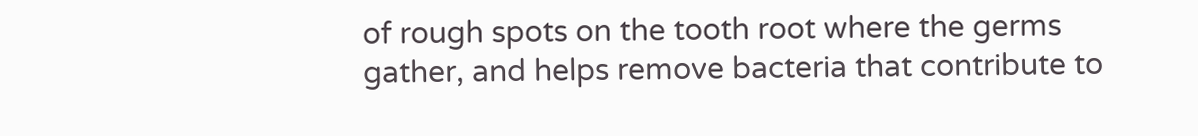of rough spots on the tooth root where the germs gather, and helps remove bacteria that contribute to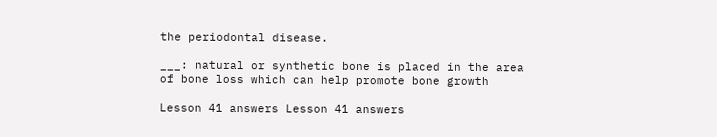the periodontal disease.

___: natural or synthetic bone is placed in the area of bone loss which can help promote bone growth

Lesson 41 answers Lesson 41 answers